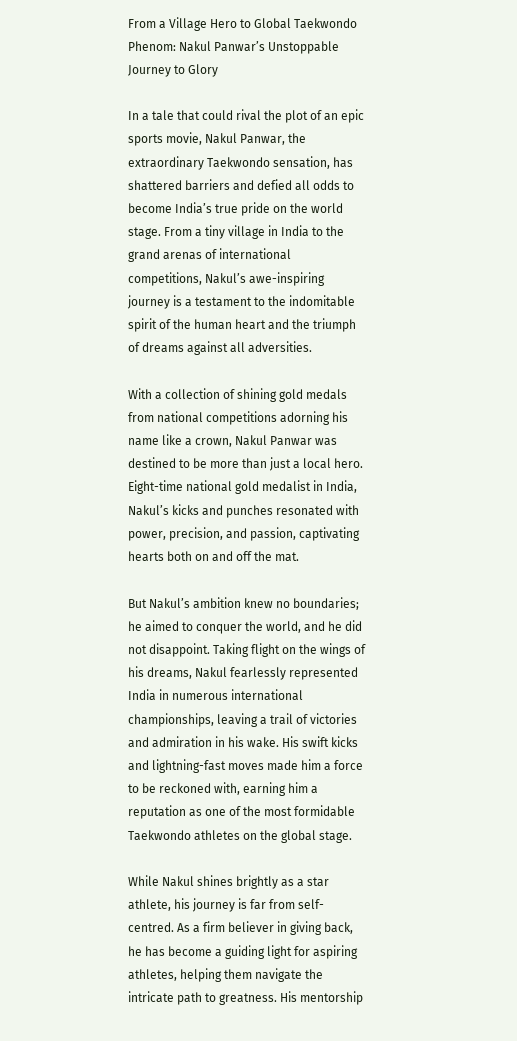From a Village Hero to Global Taekwondo Phenom: Nakul Panwar’s Unstoppable Journey to Glory

In a tale that could rival the plot of an epic sports movie, Nakul Panwar, the extraordinary Taekwondo sensation, has shattered barriers and defied all odds to become India’s true pride on the world stage. From a tiny village in India to the grand arenas of international competitions, Nakul’s awe-inspiring journey is a testament to the indomitable spirit of the human heart and the triumph of dreams against all adversities.

With a collection of shining gold medals from national competitions adorning his name like a crown, Nakul Panwar was destined to be more than just a local hero. Eight-time national gold medalist in India, Nakul’s kicks and punches resonated with power, precision, and passion, captivating hearts both on and off the mat.

But Nakul’s ambition knew no boundaries; he aimed to conquer the world, and he did not disappoint. Taking flight on the wings of his dreams, Nakul fearlessly represented India in numerous international championships, leaving a trail of victories and admiration in his wake. His swift kicks and lightning-fast moves made him a force to be reckoned with, earning him a reputation as one of the most formidable Taekwondo athletes on the global stage.

While Nakul shines brightly as a star athlete, his journey is far from self-centred. As a firm believer in giving back, he has become a guiding light for aspiring athletes, helping them navigate the intricate path to greatness. His mentorship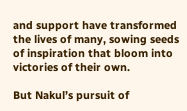and support have transformed the lives of many, sowing seeds of inspiration that bloom into victories of their own.

But Nakul’s pursuit of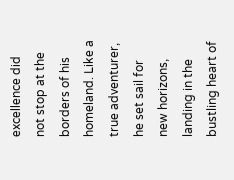excellence did not stop at the borders of his homeland. Like a true adventurer, he set sail for new horizons, landing in the bustling heart of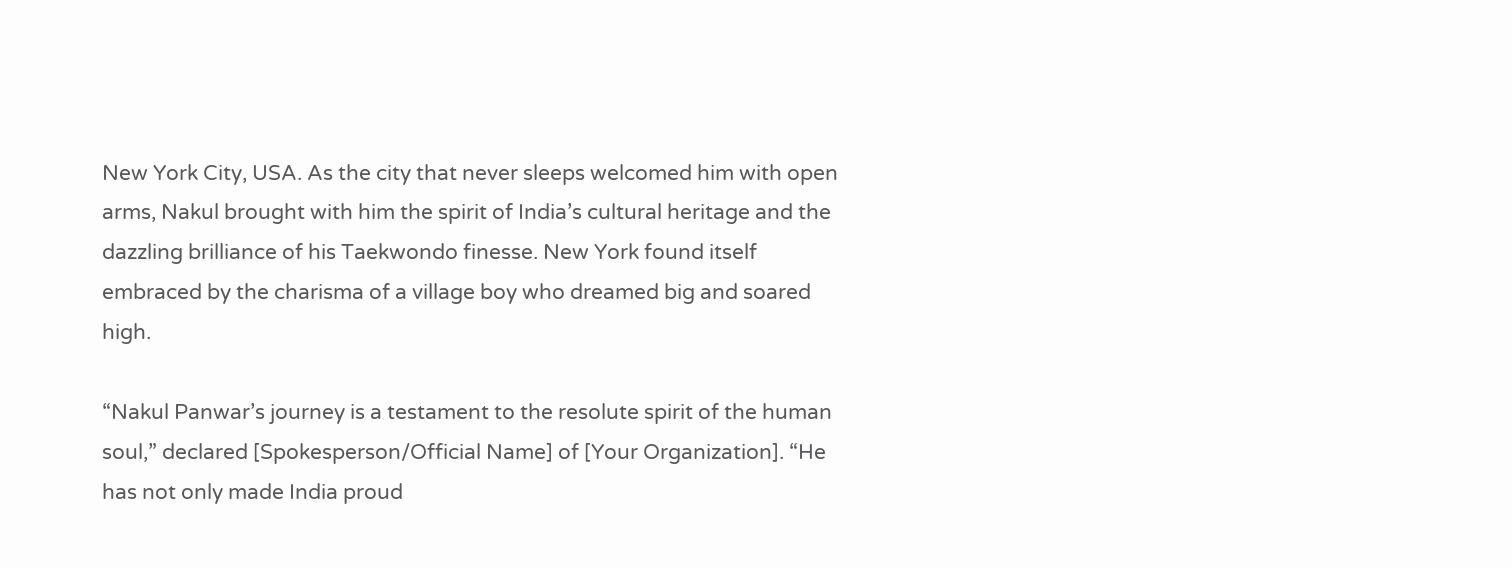New York City, USA. As the city that never sleeps welcomed him with open arms, Nakul brought with him the spirit of India’s cultural heritage and the dazzling brilliance of his Taekwondo finesse. New York found itself embraced by the charisma of a village boy who dreamed big and soared high.

“Nakul Panwar’s journey is a testament to the resolute spirit of the human soul,” declared [Spokesperson/Official Name] of [Your Organization]. “He has not only made India proud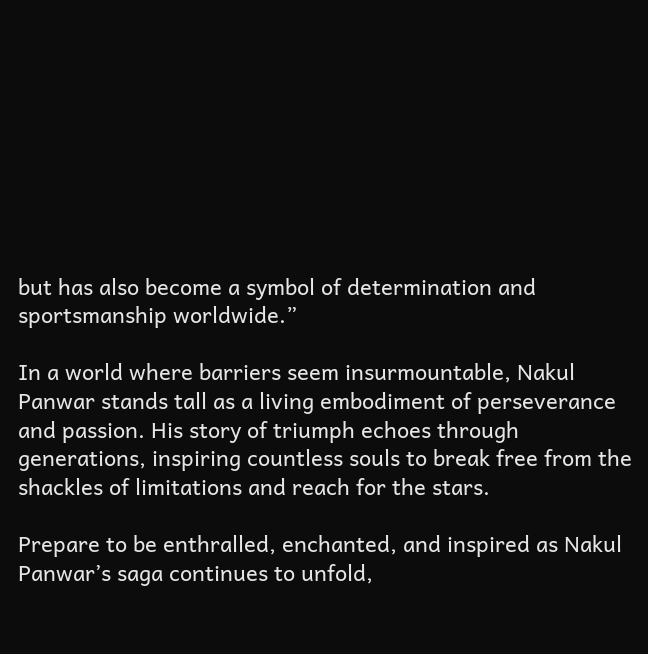but has also become a symbol of determination and sportsmanship worldwide.”

In a world where barriers seem insurmountable, Nakul Panwar stands tall as a living embodiment of perseverance and passion. His story of triumph echoes through generations, inspiring countless souls to break free from the shackles of limitations and reach for the stars.

Prepare to be enthralled, enchanted, and inspired as Nakul Panwar’s saga continues to unfold,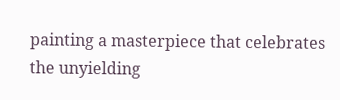painting a masterpiece that celebrates the unyielding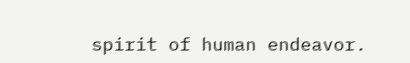spirit of human endeavor.